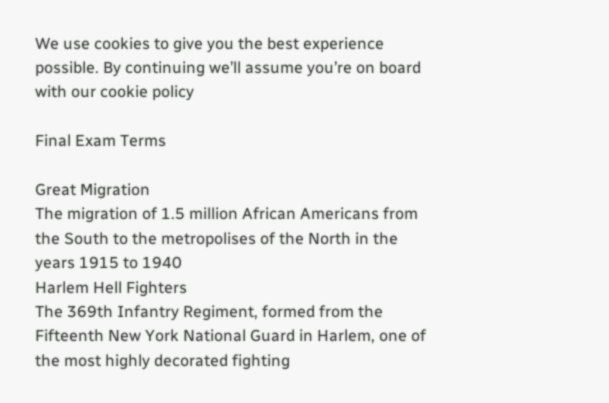We use cookies to give you the best experience possible. By continuing we’ll assume you’re on board with our cookie policy

Final Exam Terms

Great Migration
The migration of 1.5 million African Americans from the South to the metropolises of the North in the years 1915 to 1940
Harlem Hell Fighters
The 369th Infantry Regiment, formed from the Fifteenth New York National Guard in Harlem, one of the most highly decorated fighting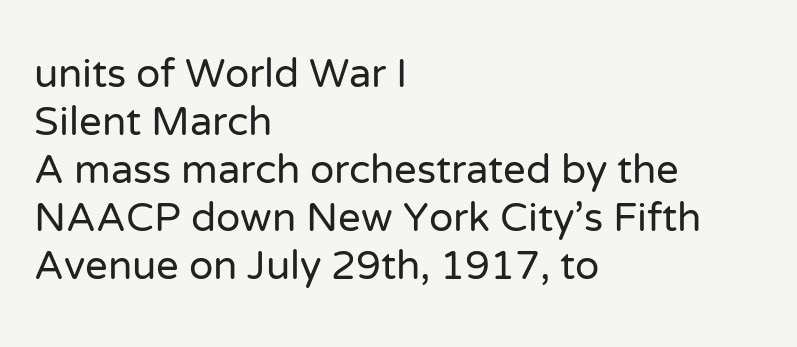units of World War I
Silent March
A mass march orchestrated by the NAACP down New York City’s Fifth Avenue on July 29th, 1917, to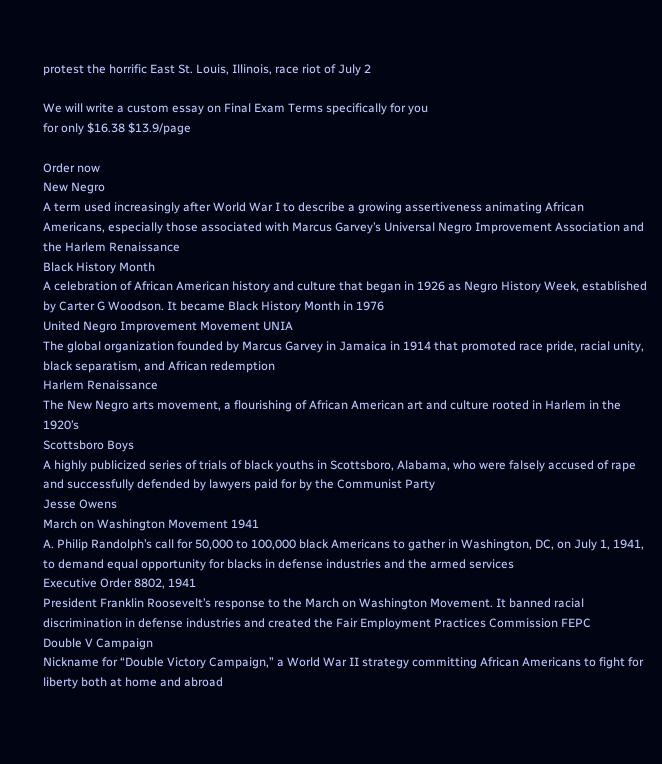protest the horrific East St. Louis, Illinois, race riot of July 2

We will write a custom essay on Final Exam Terms specifically for you
for only $16.38 $13.9/page

Order now
New Negro
A term used increasingly after World War I to describe a growing assertiveness animating African Americans, especially those associated with Marcus Garvey’s Universal Negro Improvement Association and the Harlem Renaissance
Black History Month
A celebration of African American history and culture that began in 1926 as Negro History Week, established by Carter G Woodson. It became Black History Month in 1976
United Negro Improvement Movement UNIA
The global organization founded by Marcus Garvey in Jamaica in 1914 that promoted race pride, racial unity, black separatism, and African redemption
Harlem Renaissance
The New Negro arts movement, a flourishing of African American art and culture rooted in Harlem in the 1920’s
Scottsboro Boys
A highly publicized series of trials of black youths in Scottsboro, Alabama, who were falsely accused of rape and successfully defended by lawyers paid for by the Communist Party
Jesse Owens
March on Washington Movement 1941
A. Philip Randolph’s call for 50,000 to 100,000 black Americans to gather in Washington, DC, on July 1, 1941, to demand equal opportunity for blacks in defense industries and the armed services
Executive Order 8802, 1941
President Franklin Roosevelt’s response to the March on Washington Movement. It banned racial discrimination in defense industries and created the Fair Employment Practices Commission FEPC
Double V Campaign
Nickname for “Double Victory Campaign,” a World War II strategy committing African Americans to fight for liberty both at home and abroad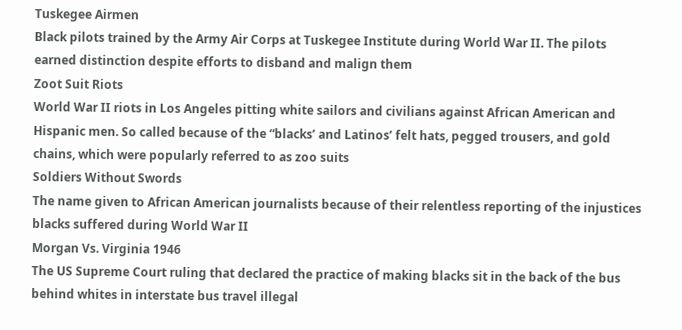Tuskegee Airmen
Black pilots trained by the Army Air Corps at Tuskegee Institute during World War II. The pilots earned distinction despite efforts to disband and malign them
Zoot Suit Riots
World War II riots in Los Angeles pitting white sailors and civilians against African American and Hispanic men. So called because of the “blacks’ and Latinos’ felt hats, pegged trousers, and gold chains, which were popularly referred to as zoo suits
Soldiers Without Swords
The name given to African American journalists because of their relentless reporting of the injustices blacks suffered during World War II
Morgan Vs. Virginia 1946
The US Supreme Court ruling that declared the practice of making blacks sit in the back of the bus behind whites in interstate bus travel illegal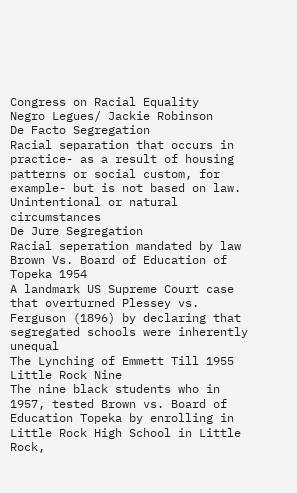Congress on Racial Equality
Negro Legues/ Jackie Robinson
De Facto Segregation
Racial separation that occurs in practice- as a result of housing patterns or social custom, for example- but is not based on law. Unintentional or natural circumstances
De Jure Segregation
Racial seperation mandated by law
Brown Vs. Board of Education of Topeka 1954
A landmark US Supreme Court case that overturned Plessey vs. Ferguson (1896) by declaring that segregated schools were inherently unequal
The Lynching of Emmett Till 1955
Little Rock Nine
The nine black students who in 1957, tested Brown vs. Board of Education Topeka by enrolling in Little Rock High School in Little Rock,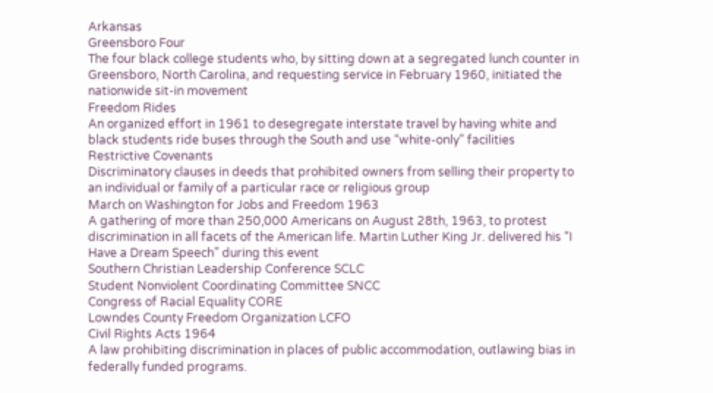Arkansas
Greensboro Four
The four black college students who, by sitting down at a segregated lunch counter in Greensboro, North Carolina, and requesting service in February 1960, initiated the nationwide sit-in movement
Freedom Rides
An organized effort in 1961 to desegregate interstate travel by having white and black students ride buses through the South and use “white-only” facilities
Restrictive Covenants
Discriminatory clauses in deeds that prohibited owners from selling their property to an individual or family of a particular race or religious group
March on Washington for Jobs and Freedom 1963
A gathering of more than 250,000 Americans on August 28th, 1963, to protest discrimination in all facets of the American life. Martin Luther King Jr. delivered his “I Have a Dream Speech” during this event
Southern Christian Leadership Conference SCLC
Student Nonviolent Coordinating Committee SNCC
Congress of Racial Equality CORE
Lowndes County Freedom Organization LCFO
Civil Rights Acts 1964
A law prohibiting discrimination in places of public accommodation, outlawing bias in federally funded programs.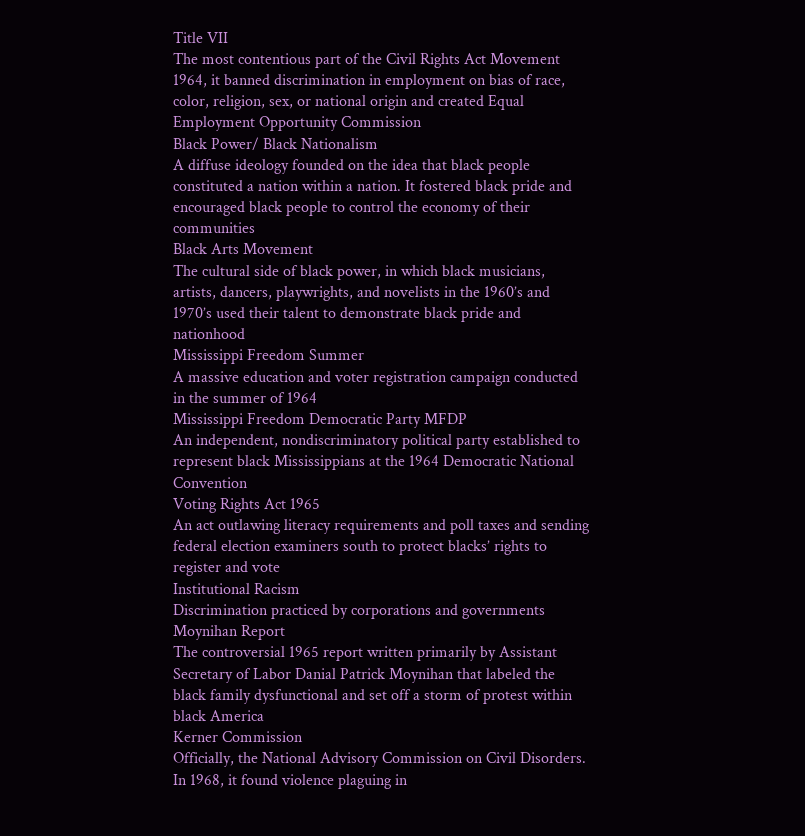Title VII
The most contentious part of the Civil Rights Act Movement 1964, it banned discrimination in employment on bias of race, color, religion, sex, or national origin and created Equal Employment Opportunity Commission
Black Power/ Black Nationalism
A diffuse ideology founded on the idea that black people constituted a nation within a nation. It fostered black pride and encouraged black people to control the economy of their communities
Black Arts Movement
The cultural side of black power, in which black musicians, artists, dancers, playwrights, and novelists in the 1960’s and 1970’s used their talent to demonstrate black pride and nationhood
Mississippi Freedom Summer
A massive education and voter registration campaign conducted in the summer of 1964
Mississippi Freedom Democratic Party MFDP
An independent, nondiscriminatory political party established to represent black Mississippians at the 1964 Democratic National Convention
Voting Rights Act 1965
An act outlawing literacy requirements and poll taxes and sending federal election examiners south to protect blacks’ rights to register and vote
Institutional Racism
Discrimination practiced by corporations and governments
Moynihan Report
The controversial 1965 report written primarily by Assistant Secretary of Labor Danial Patrick Moynihan that labeled the black family dysfunctional and set off a storm of protest within black America
Kerner Commission
Officially, the National Advisory Commission on Civil Disorders. In 1968, it found violence plaguing in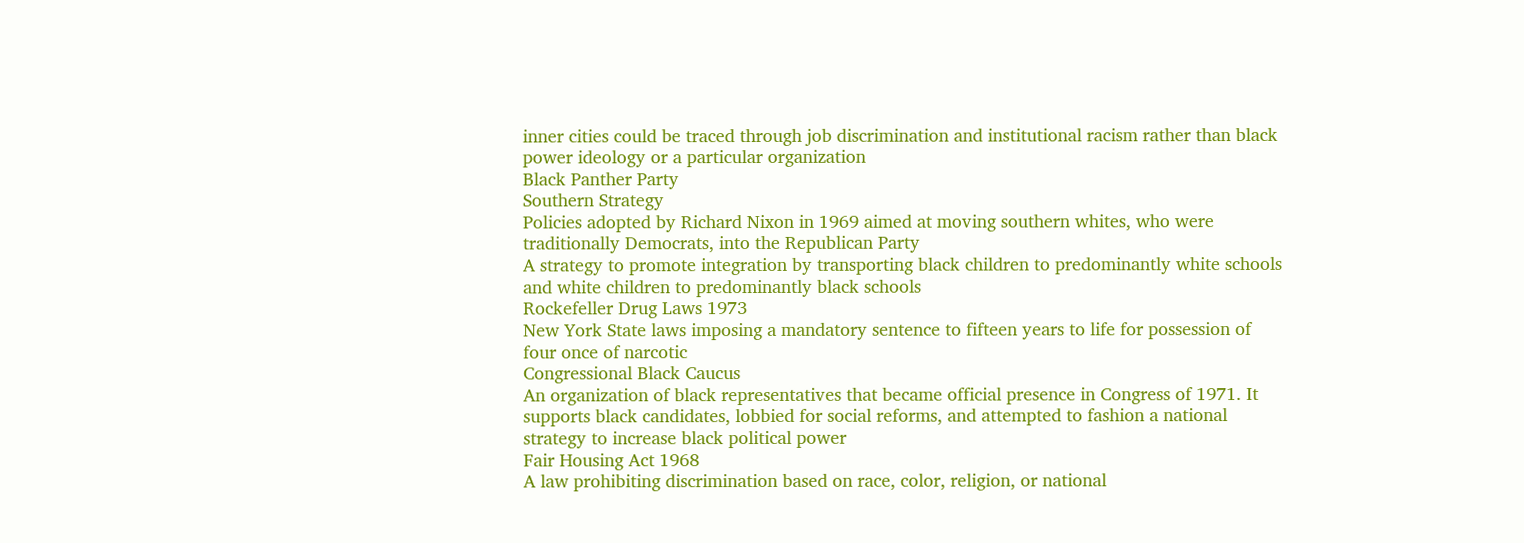inner cities could be traced through job discrimination and institutional racism rather than black power ideology or a particular organization
Black Panther Party
Southern Strategy
Policies adopted by Richard Nixon in 1969 aimed at moving southern whites, who were traditionally Democrats, into the Republican Party
A strategy to promote integration by transporting black children to predominantly white schools and white children to predominantly black schools
Rockefeller Drug Laws 1973
New York State laws imposing a mandatory sentence to fifteen years to life for possession of four once of narcotic
Congressional Black Caucus
An organization of black representatives that became official presence in Congress of 1971. It supports black candidates, lobbied for social reforms, and attempted to fashion a national strategy to increase black political power
Fair Housing Act 1968
A law prohibiting discrimination based on race, color, religion, or national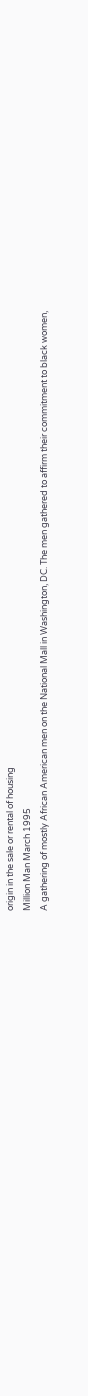origin in the sale or rental of housing
Million Man March 1995
A gathering of mostly African American men on the National Mall in Washington, DC. The men gathered to affirm their commitment to black women,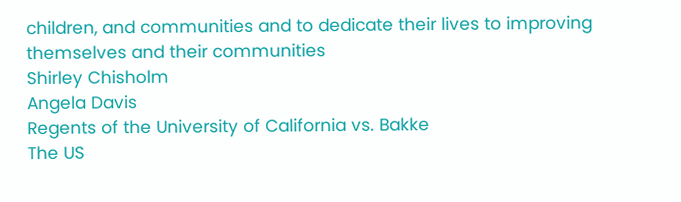children, and communities and to dedicate their lives to improving themselves and their communities
Shirley Chisholm
Angela Davis
Regents of the University of California vs. Bakke
The US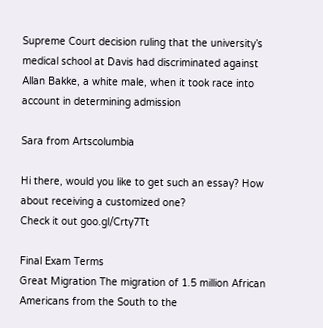Supreme Court decision ruling that the university’s medical school at Davis had discriminated against Allan Bakke, a white male, when it took race into account in determining admission

Sara from Artscolumbia

Hi there, would you like to get such an essay? How about receiving a customized one?
Check it out goo.gl/Crty7Tt

Final Exam Terms
Great Migration The migration of 1.5 million African Americans from the South to the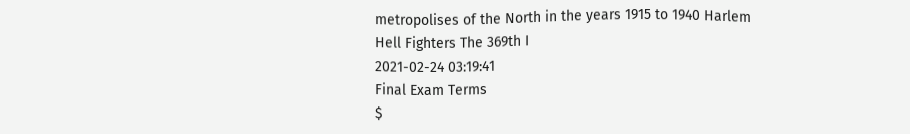metropolises of the North in the years 1915 to 1940 Harlem Hell Fighters The 369th I
2021-02-24 03:19:41
Final Exam Terms
$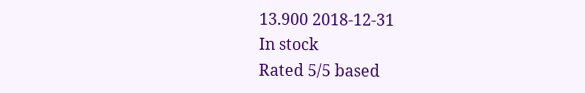13.900 2018-12-31
In stock
Rated 5/5 based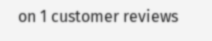on 1 customer reviews